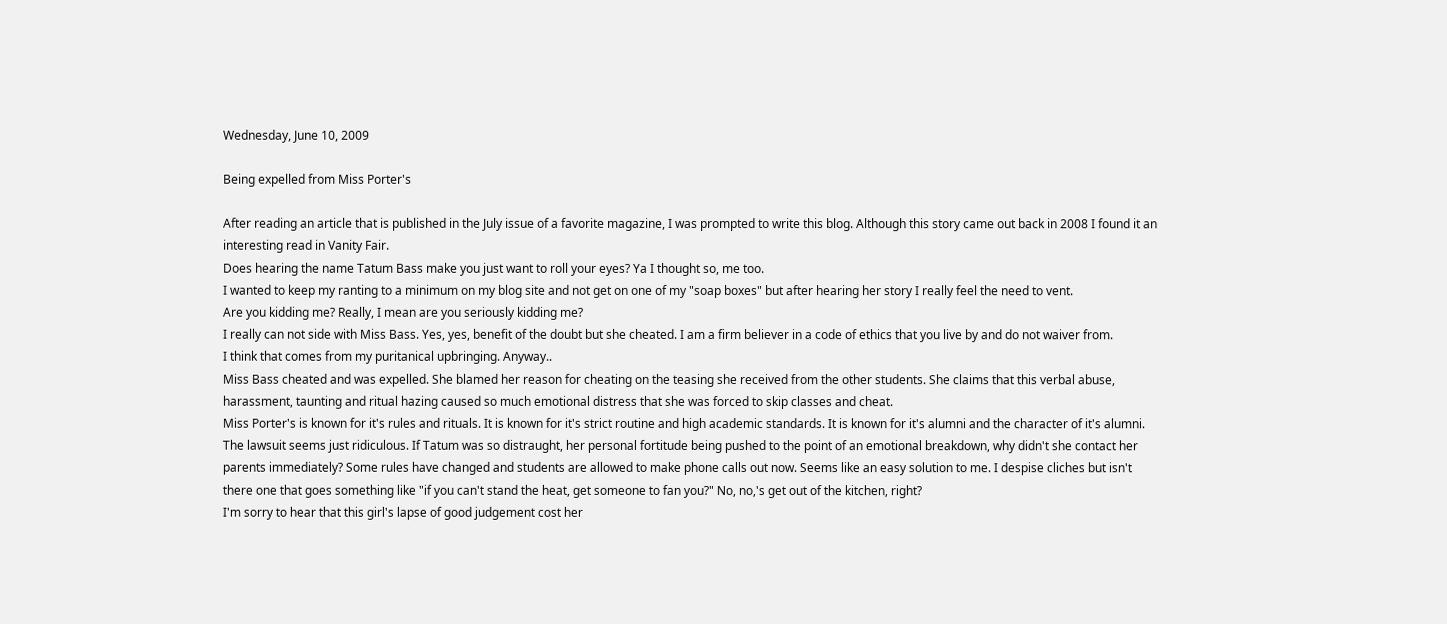Wednesday, June 10, 2009

Being expelled from Miss Porter's

After reading an article that is published in the July issue of a favorite magazine, I was prompted to write this blog. Although this story came out back in 2008 I found it an interesting read in Vanity Fair.
Does hearing the name Tatum Bass make you just want to roll your eyes? Ya I thought so, me too.
I wanted to keep my ranting to a minimum on my blog site and not get on one of my "soap boxes" but after hearing her story I really feel the need to vent.
Are you kidding me? Really, I mean are you seriously kidding me?
I really can not side with Miss Bass. Yes, yes, benefit of the doubt but she cheated. I am a firm believer in a code of ethics that you live by and do not waiver from.
I think that comes from my puritanical upbringing. Anyway..
Miss Bass cheated and was expelled. She blamed her reason for cheating on the teasing she received from the other students. She claims that this verbal abuse, harassment, taunting and ritual hazing caused so much emotional distress that she was forced to skip classes and cheat.
Miss Porter's is known for it's rules and rituals. It is known for it's strict routine and high academic standards. It is known for it's alumni and the character of it's alumni.
The lawsuit seems just ridiculous. If Tatum was so distraught, her personal fortitude being pushed to the point of an emotional breakdown, why didn't she contact her parents immediately? Some rules have changed and students are allowed to make phone calls out now. Seems like an easy solution to me. I despise cliches but isn't there one that goes something like "if you can't stand the heat, get someone to fan you?" No, no,'s get out of the kitchen, right?
I'm sorry to hear that this girl's lapse of good judgement cost her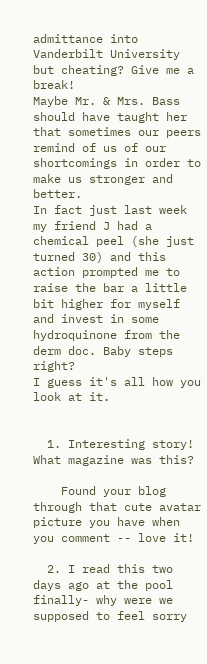admittance into Vanderbilt University but cheating? Give me a break!
Maybe Mr. & Mrs. Bass should have taught her that sometimes our peers remind of us of our shortcomings in order to make us stronger and better.
In fact just last week my friend J had a chemical peel (she just turned 30) and this action prompted me to raise the bar a little bit higher for myself and invest in some hydroquinone from the derm doc. Baby steps right?
I guess it's all how you look at it.


  1. Interesting story! What magazine was this?

    Found your blog through that cute avatar picture you have when you comment -- love it!

  2. I read this two days ago at the pool finally- why were we supposed to feel sorry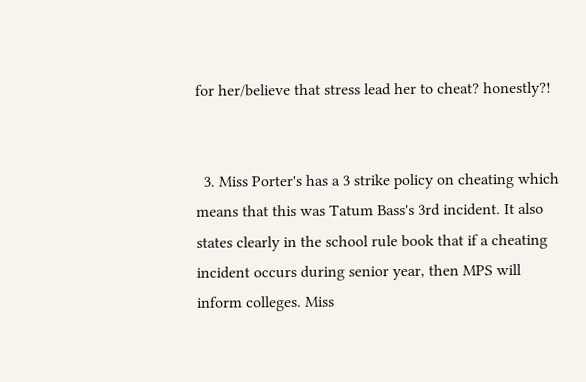for her/believe that stress lead her to cheat? honestly?!


  3. Miss Porter's has a 3 strike policy on cheating which means that this was Tatum Bass's 3rd incident. It also states clearly in the school rule book that if a cheating incident occurs during senior year, then MPS will inform colleges. Miss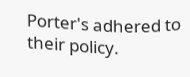Porter's adhered to their policy.